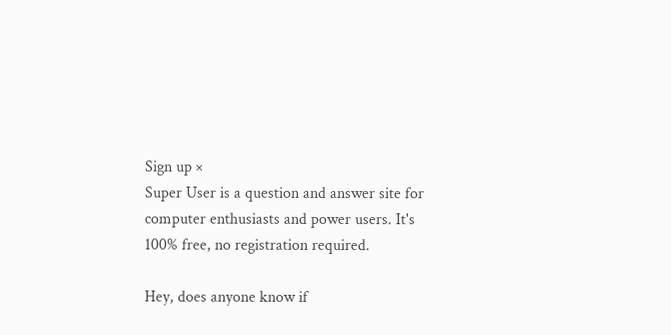Sign up ×
Super User is a question and answer site for computer enthusiasts and power users. It's 100% free, no registration required.

Hey, does anyone know if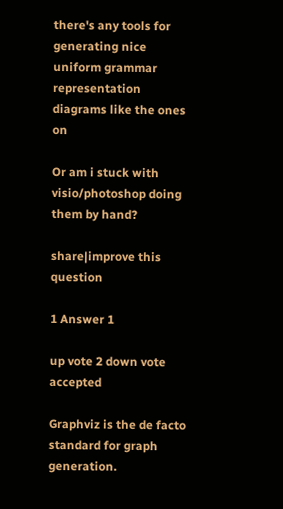there's any tools for generating nice uniform grammar representation diagrams like the ones on

Or am i stuck with visio/photoshop doing them by hand?

share|improve this question

1 Answer 1

up vote 2 down vote accepted

Graphviz is the de facto standard for graph generation.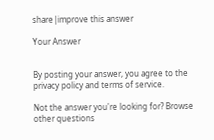share|improve this answer

Your Answer


By posting your answer, you agree to the privacy policy and terms of service.

Not the answer you're looking for? Browse other questions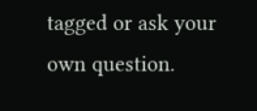tagged or ask your own question.